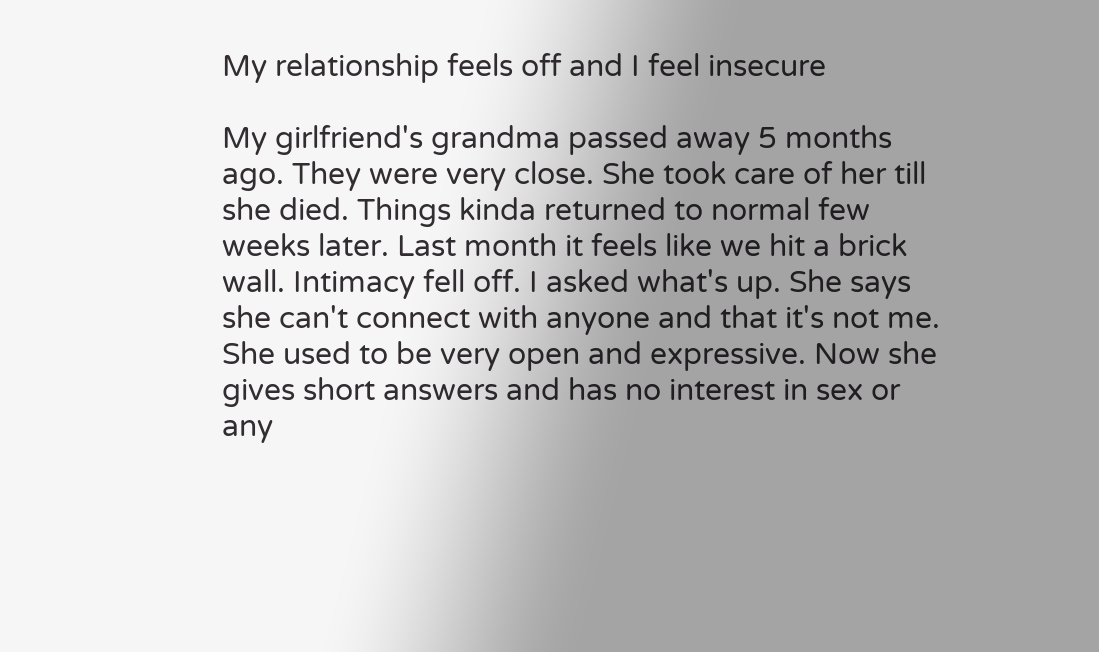My relationship feels off and I feel insecure

My girlfriend's grandma passed away 5 months ago. They were very close. She took care of her till she died. Things kinda returned to normal few weeks later. Last month it feels like we hit a brick wall. Intimacy fell off. I asked what's up. She says she can't connect with anyone and that it's not me. She used to be very open and expressive. Now she gives short answers and has no interest in sex or any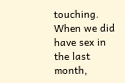touching. When we did have sex in the last month,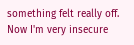something felt really off. Now I'm very insecure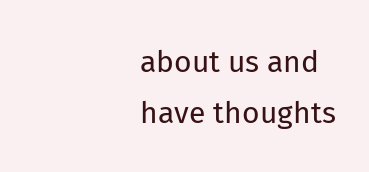about us and have thoughts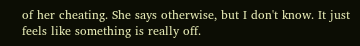of her cheating. She says otherwise, but I don't know. It just feels like something is really off.